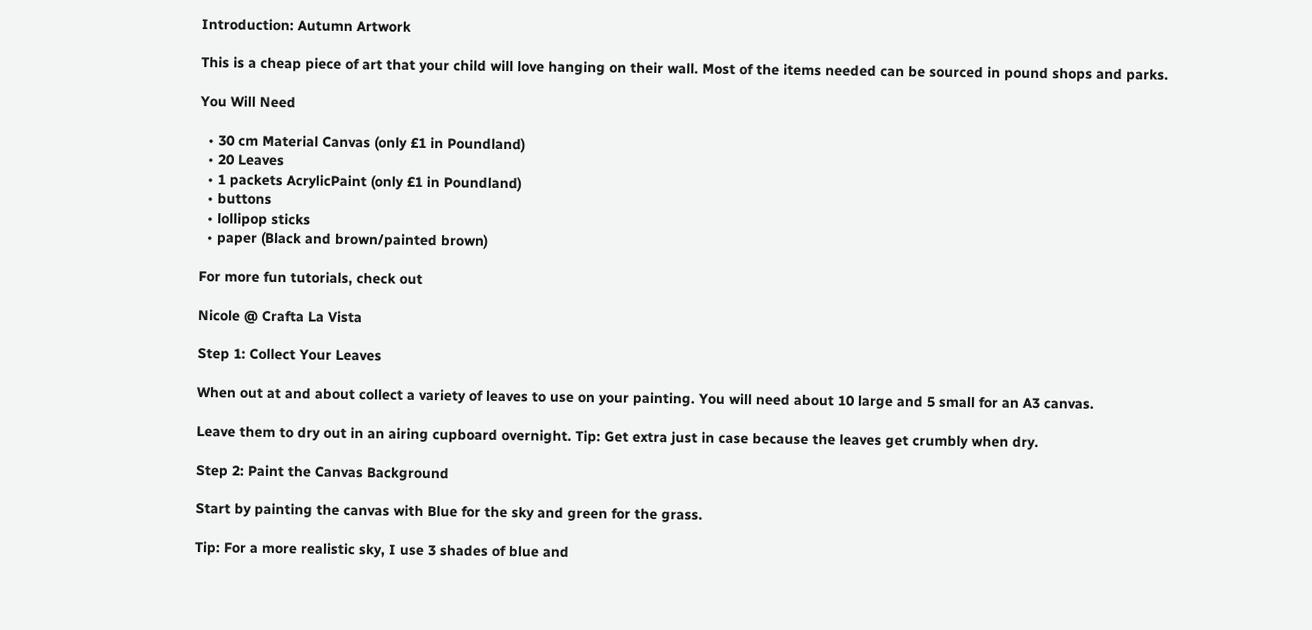Introduction: Autumn Artwork

This is a cheap piece of art that your child will love hanging on their wall. Most of the items needed can be sourced in pound shops and parks.

You Will Need

  • 30 cm Material Canvas (only £1 in Poundland)
  • 20 Leaves
  • 1 packets AcrylicPaint (only £1 in Poundland)
  • buttons
  • lollipop sticks
  • paper (Black and brown/painted brown)

For more fun tutorials, check out

Nicole @ Crafta La Vista

Step 1: Collect Your Leaves

When out at and about collect a variety of leaves to use on your painting. You will need about 10 large and 5 small for an A3 canvas.

Leave them to dry out in an airing cupboard overnight. Tip: Get extra just in case because the leaves get crumbly when dry.

Step 2: Paint the Canvas Background

Start by painting the canvas with Blue for the sky and green for the grass.

Tip: For a more realistic sky, I use 3 shades of blue and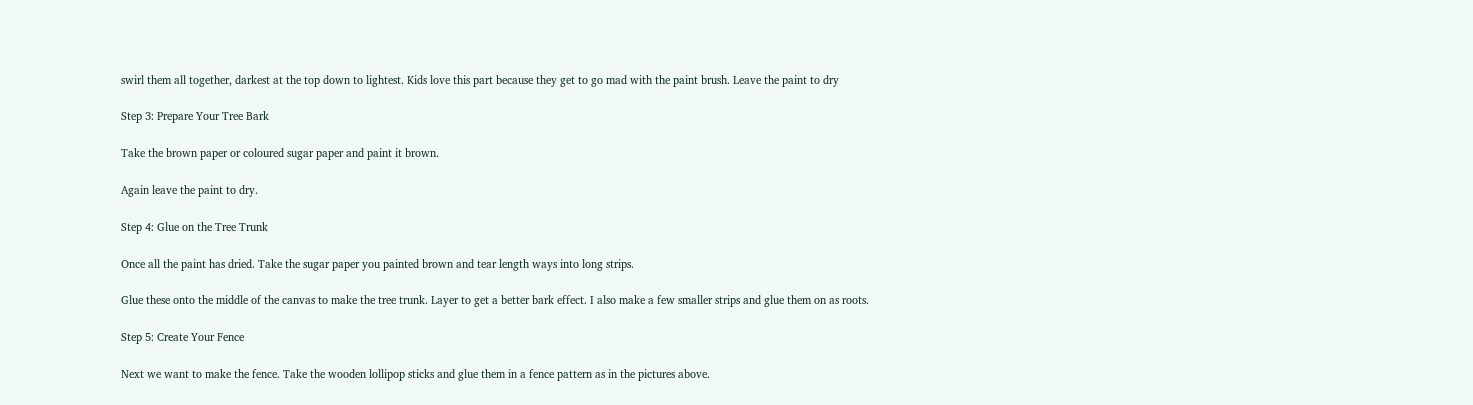swirl them all together, darkest at the top down to lightest. Kids love this part because they get to go mad with the paint brush. Leave the paint to dry

Step 3: Prepare Your Tree Bark

Take the brown paper or coloured sugar paper and paint it brown.

Again leave the paint to dry.

Step 4: Glue on the Tree Trunk

Once all the paint has dried. Take the sugar paper you painted brown and tear length ways into long strips.

Glue these onto the middle of the canvas to make the tree trunk. Layer to get a better bark effect. I also make a few smaller strips and glue them on as roots.

Step 5: Create Your Fence

Next we want to make the fence. Take the wooden lollipop sticks and glue them in a fence pattern as in the pictures above.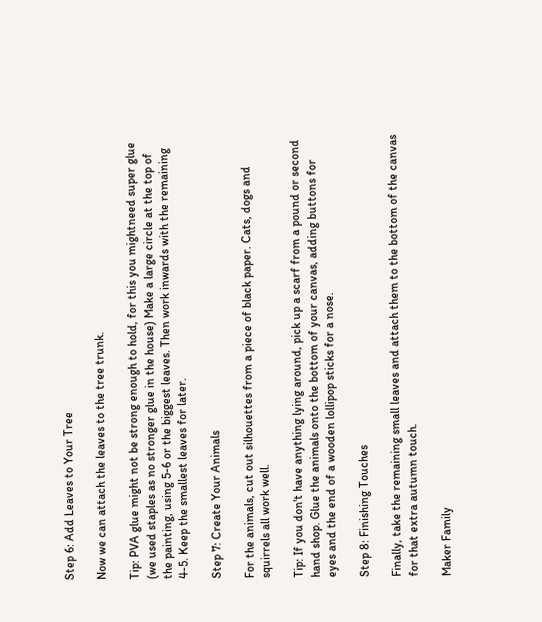Step 6: Add Leaves to Your Tree

Now we can attach the leaves to the tree trunk.

Tip: PVA glue might not be strong enough to hold, for this you mightneed super glue (we used staples as no stronger glue in the house) Make a large circle at the top of the painting, using 5-6 or the biggest leaves. Then work inwards with the remaining 4-5. Keep the smallest leaves for later.

Step 7: Create Your Animals

For the animals, cut out silhouettes from a piece of black paper. Cats, dogs and squirrels all work well.

Tip: If you don't have anything lying around, pick up a scarf from a pound or second hand shop. Glue the animals onto the bottom of your canvas, adding buttons for eyes and the end of a wooden lollipop sticks for a nose.

Step 8: Finishing Touches

Finally, take the remaining small leaves and attach them to the bottom of the canvas for that extra autumn touch.

Maker Family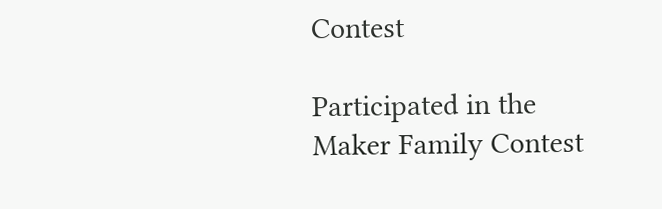Contest

Participated in the
Maker Family Contest